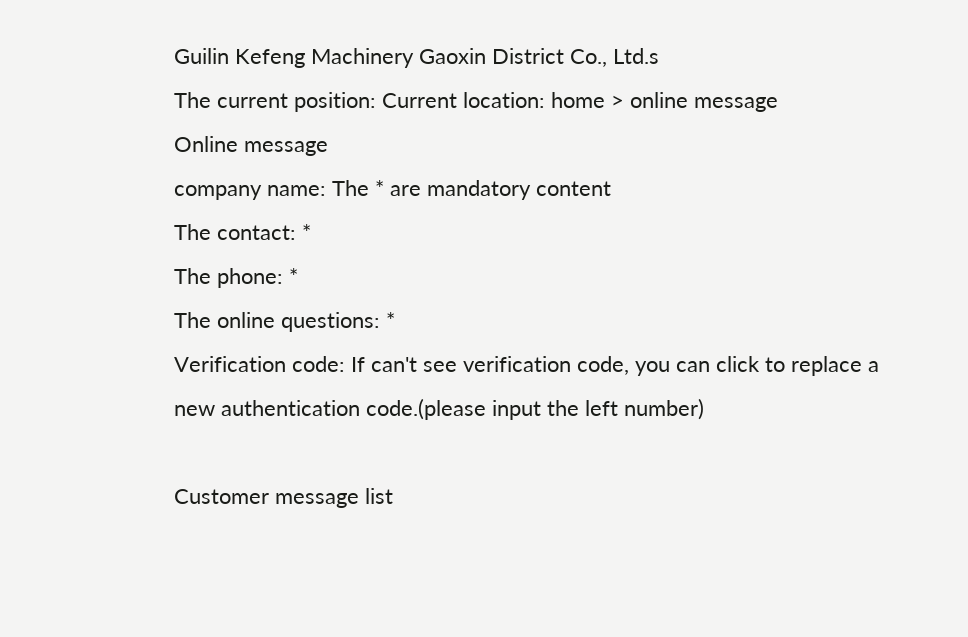Guilin Kefeng Machinery Gaoxin District Co., Ltd.s
The current position: Current location: home > online message
Online message
company name: The * are mandatory content
The contact: *
The phone: *
The online questions: *
Verification code: If can't see verification code, you can click to replace a new authentication code.(please input the left number)

Customer message list